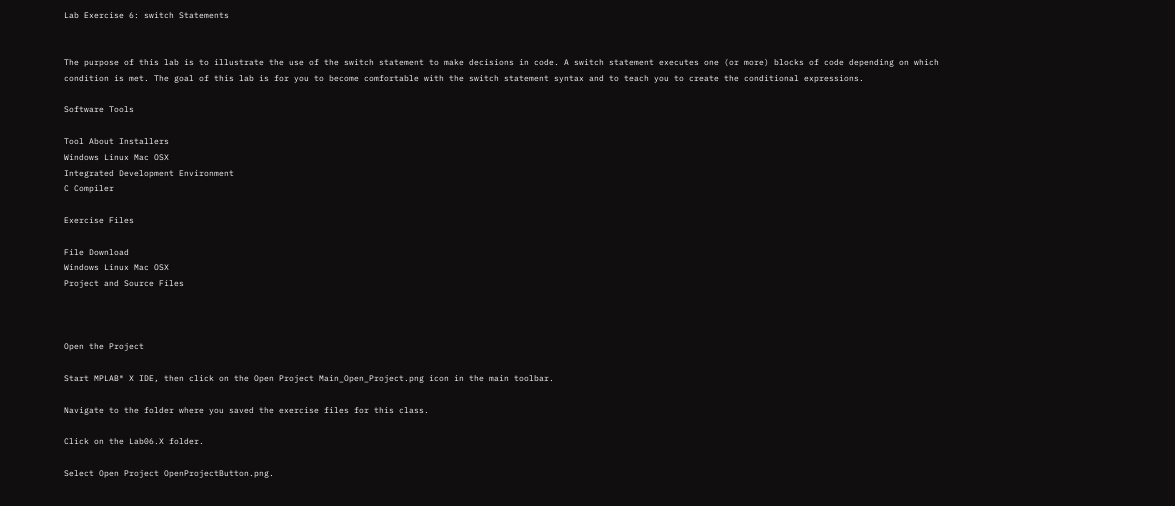Lab Exercise 6: switch Statements


The purpose of this lab is to illustrate the use of the switch statement to make decisions in code. A switch statement executes one (or more) blocks of code depending on which condition is met. The goal of this lab is for you to become comfortable with the switch statement syntax and to teach you to create the conditional expressions.

Software Tools

Tool About Installers
Windows Linux Mac OSX
Integrated Development Environment
C Compiler

Exercise Files

File Download
Windows Linux Mac OSX
Project and Source Files



Open the Project

Start MPLAB® X IDE, then click on the Open Project Main_Open_Project.png icon in the main toolbar.

Navigate to the folder where you saved the exercise files for this class.

Click on the Lab06.X folder.

Select Open Project OpenProjectButton.png.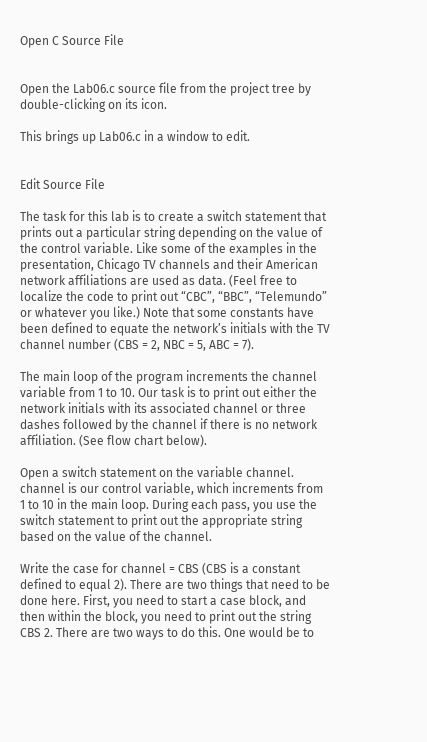Open C Source File


Open the Lab06.c source file from the project tree by double-clicking on its icon.

This brings up Lab06.c in a window to edit.


Edit Source File

The task for this lab is to create a switch statement that prints out a particular string depending on the value of the control variable. Like some of the examples in the presentation, Chicago TV channels and their American network affiliations are used as data. (Feel free to localize the code to print out “CBC”, “BBC”, “Telemundo” or whatever you like.) Note that some constants have been defined to equate the network’s initials with the TV channel number (CBS = 2, NBC = 5, ABC = 7).

The main loop of the program increments the channel variable from 1 to 10. Our task is to print out either the network initials with its associated channel or three dashes followed by the channel if there is no network affiliation. (See flow chart below).

Open a switch statement on the variable channel. channel is our control variable, which increments from 1 to 10 in the main loop. During each pass, you use the switch statement to print out the appropriate string based on the value of the channel.

Write the case for channel = CBS (CBS is a constant defined to equal 2). There are two things that need to be done here. First, you need to start a case block, and then within the block, you need to print out the string CBS 2. There are two ways to do this. One would be to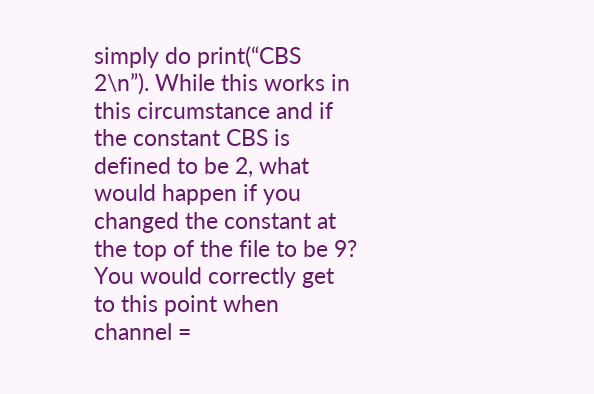simply do print(“CBS 2\n”). While this works in this circumstance and if the constant CBS is defined to be 2, what would happen if you changed the constant at the top of the file to be 9? You would correctly get to this point when channel =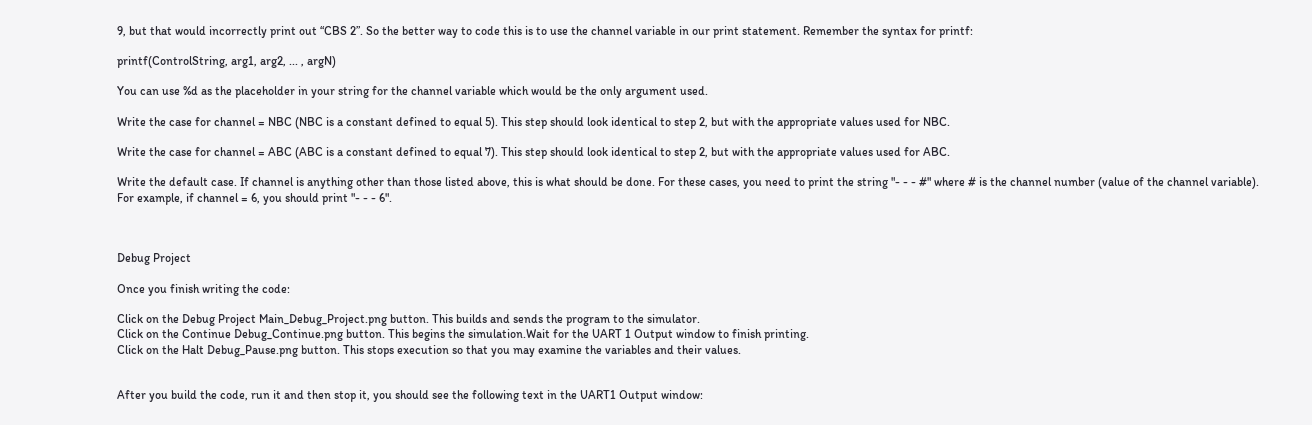9, but that would incorrectly print out “CBS 2”. So the better way to code this is to use the channel variable in our print statement. Remember the syntax for printf:

printf(ControlString, arg1, arg2, ... , argN)

You can use %d as the placeholder in your string for the channel variable which would be the only argument used.

Write the case for channel = NBC (NBC is a constant defined to equal 5). This step should look identical to step 2, but with the appropriate values used for NBC.

Write the case for channel = ABC (ABC is a constant defined to equal 7). This step should look identical to step 2, but with the appropriate values used for ABC.

Write the default case. If channel is anything other than those listed above, this is what should be done. For these cases, you need to print the string "- - - #" where # is the channel number (value of the channel variable).
For example, if channel = 6, you should print "- - - 6".



Debug Project

Once you finish writing the code:

Click on the Debug Project Main_Debug_Project.png button. This builds and sends the program to the simulator.
Click on the Continue Debug_Continue.png button. This begins the simulation.Wait for the UART 1 Output window to finish printing.
Click on the Halt Debug_Pause.png button. This stops execution so that you may examine the variables and their values.


After you build the code, run it and then stop it, you should see the following text in the UART1 Output window: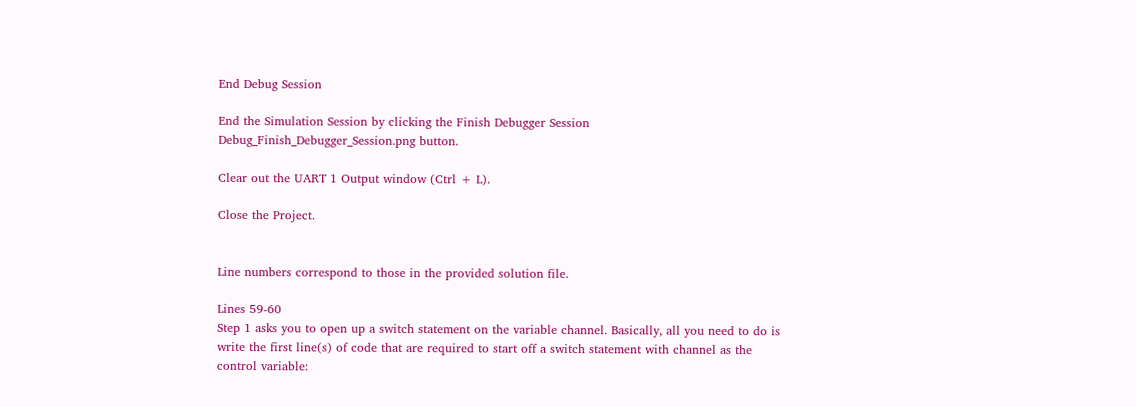End Debug Session

End the Simulation Session by clicking the Finish Debugger Session Debug_Finish_Debugger_Session.png button.

Clear out the UART 1 Output window (Ctrl + L).

Close the Project.


Line numbers correspond to those in the provided solution file.

Lines 59-60
Step 1 asks you to open up a switch statement on the variable channel. Basically, all you need to do is write the first line(s) of code that are required to start off a switch statement with channel as the control variable: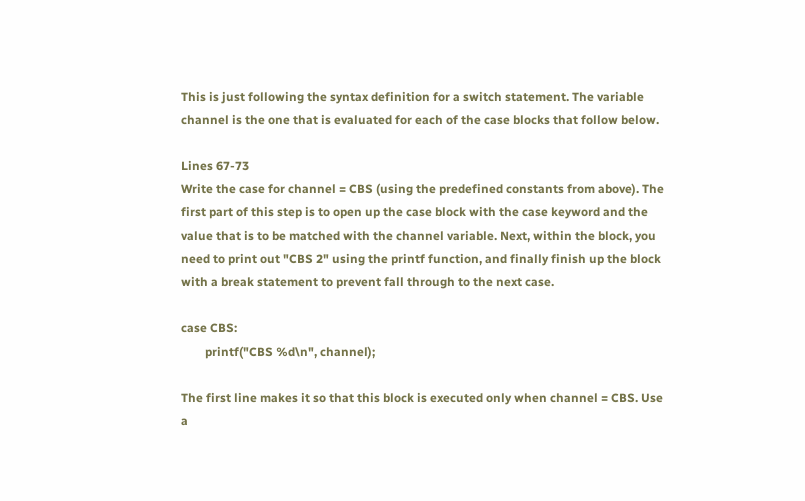This is just following the syntax definition for a switch statement. The variable channel is the one that is evaluated for each of the case blocks that follow below.

Lines 67-73
Write the case for channel = CBS (using the predefined constants from above). The first part of this step is to open up the case block with the case keyword and the value that is to be matched with the channel variable. Next, within the block, you need to print out "CBS 2" using the printf function, and finally finish up the block with a break statement to prevent fall through to the next case.

case CBS:
        printf("CBS %d\n", channel);

The first line makes it so that this block is executed only when channel = CBS. Use a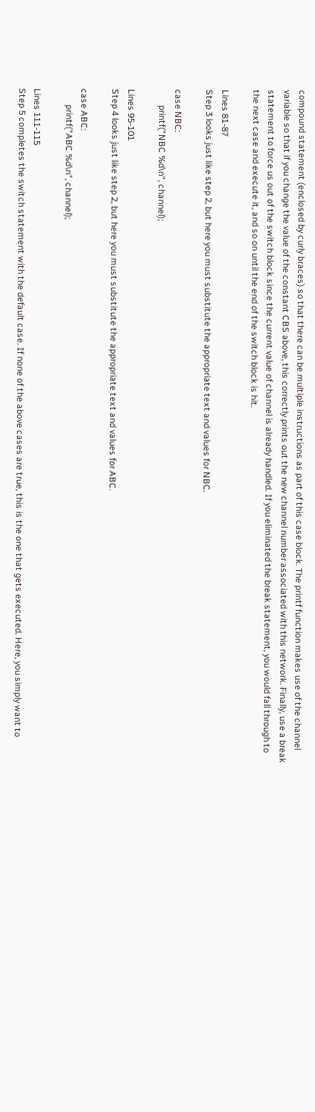compound statement (enclosed by curly braces) so that there can be multiple instructions as part of this case block. The printf function makes use of the channel variable so that if you change the value of the constant CBS above, this correctly prints out the new channel number associated with this network. Finally, use a break statement to force us out of the switch block since the current value of channel is already handled. If you eliminated the break statement, you would fall through to the next case and execute it, and so on until the end of the switch block is hit.

Lines 81-87
Step 3 looks just like step 2, but here you must substitute the appropriate text and values for NBC.

case NBC:
        printf("NBC %d\n", channel);

Lines 95-101
Step 4 looks just like step 2, but here you must substitute the appropriate text and values for ABC.

case ABC:
        printf("ABC %d\n", channel);

Lines 111-115
Step 5 completes the switch statement with the default case. If none of the above cases are true, this is the one that gets executed. Here, you simply want to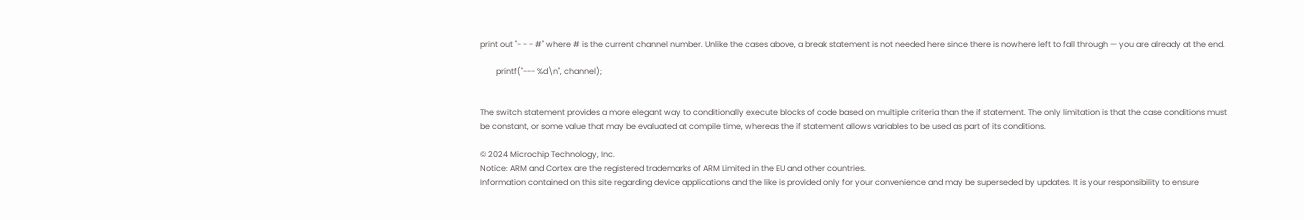print out "- - - #" where # is the current channel number. Unlike the cases above, a break statement is not needed here since there is nowhere left to fall through — you are already at the end.

        printf("--- %d\n", channel);


The switch statement provides a more elegant way to conditionally execute blocks of code based on multiple criteria than the if statement. The only limitation is that the case conditions must be constant, or some value that may be evaluated at compile time, whereas the if statement allows variables to be used as part of its conditions.

© 2024 Microchip Technology, Inc.
Notice: ARM and Cortex are the registered trademarks of ARM Limited in the EU and other countries.
Information contained on this site regarding device applications and the like is provided only for your convenience and may be superseded by updates. It is your responsibility to ensure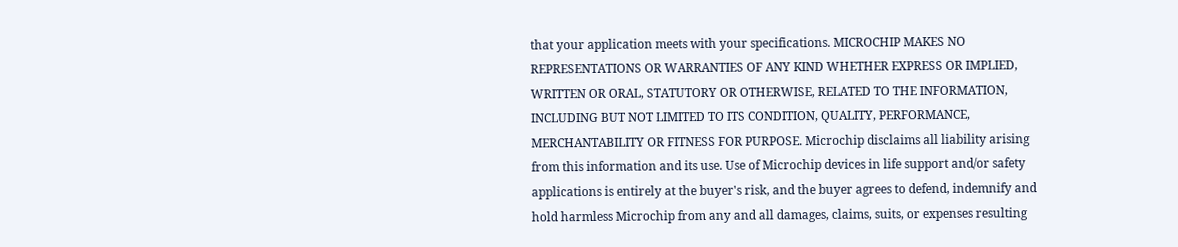that your application meets with your specifications. MICROCHIP MAKES NO REPRESENTATIONS OR WARRANTIES OF ANY KIND WHETHER EXPRESS OR IMPLIED, WRITTEN OR ORAL, STATUTORY OR OTHERWISE, RELATED TO THE INFORMATION, INCLUDING BUT NOT LIMITED TO ITS CONDITION, QUALITY, PERFORMANCE, MERCHANTABILITY OR FITNESS FOR PURPOSE. Microchip disclaims all liability arising from this information and its use. Use of Microchip devices in life support and/or safety applications is entirely at the buyer's risk, and the buyer agrees to defend, indemnify and hold harmless Microchip from any and all damages, claims, suits, or expenses resulting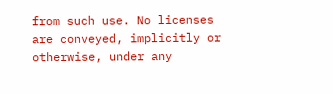from such use. No licenses are conveyed, implicitly or otherwise, under any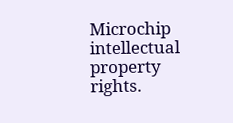Microchip intellectual property rights.